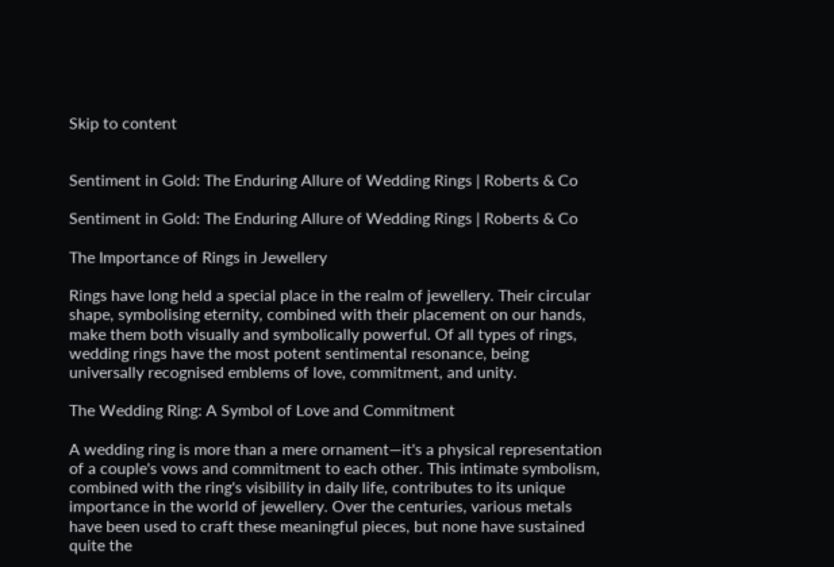Skip to content


Sentiment in Gold: The Enduring Allure of Wedding Rings | Roberts & Co

Sentiment in Gold: The Enduring Allure of Wedding Rings | Roberts & Co

The Importance of Rings in Jewellery

Rings have long held a special place in the realm of jewellery. Their circular shape, symbolising eternity, combined with their placement on our hands, make them both visually and symbolically powerful. Of all types of rings, wedding rings have the most potent sentimental resonance, being universally recognised emblems of love, commitment, and unity.

The Wedding Ring: A Symbol of Love and Commitment

A wedding ring is more than a mere ornament—it's a physical representation of a couple's vows and commitment to each other. This intimate symbolism, combined with the ring's visibility in daily life, contributes to its unique importance in the world of jewellery. Over the centuries, various metals have been used to craft these meaningful pieces, but none have sustained quite the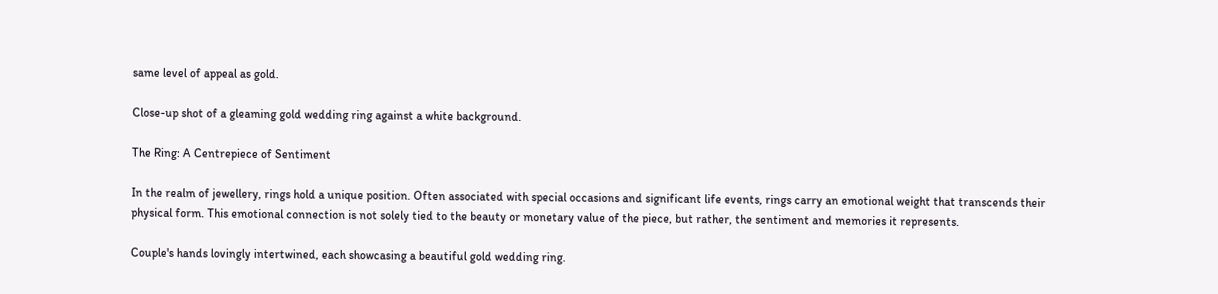same level of appeal as gold.

Close-up shot of a gleaming gold wedding ring against a white background.

The Ring: A Centrepiece of Sentiment

In the realm of jewellery, rings hold a unique position. Often associated with special occasions and significant life events, rings carry an emotional weight that transcends their physical form. This emotional connection is not solely tied to the beauty or monetary value of the piece, but rather, the sentiment and memories it represents.

Couple's hands lovingly intertwined, each showcasing a beautiful gold wedding ring.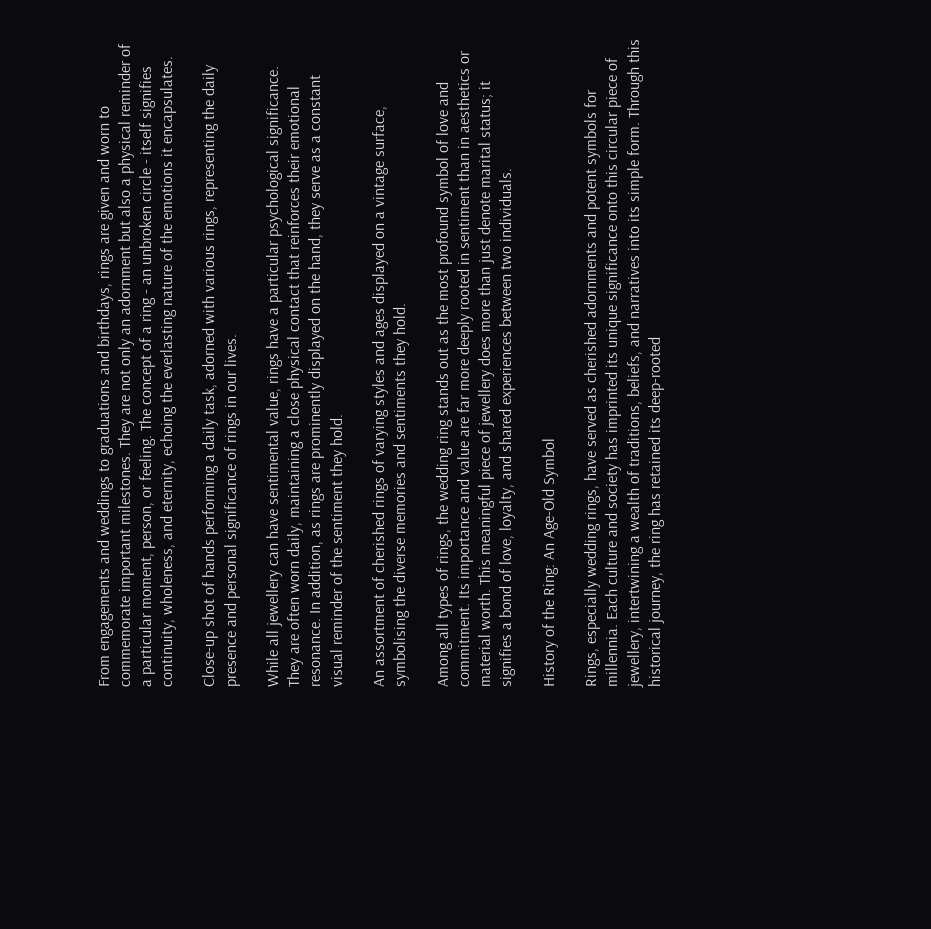From engagements and weddings to graduations and birthdays, rings are given and worn to commemorate important milestones. They are not only an adornment but also a physical reminder of a particular moment, person, or feeling. The concept of a ring - an unbroken circle - itself signifies continuity, wholeness, and eternity, echoing the everlasting nature of the emotions it encapsulates.

Close-up shot of hands performing a daily task, adorned with various rings, representing the daily presence and personal significance of rings in our lives.

While all jewellery can have sentimental value, rings have a particular psychological significance. They are often worn daily, maintaining a close physical contact that reinforces their emotional resonance. In addition, as rings are prominently displayed on the hand, they serve as a constant visual reminder of the sentiment they hold.

An assortment of cherished rings of varying styles and ages displayed on a vintage surface, symbolising the diverse memories and sentiments they hold.

Among all types of rings, the wedding ring stands out as the most profound symbol of love and commitment. Its importance and value are far more deeply rooted in sentiment than in aesthetics or material worth. This meaningful piece of jewellery does more than just denote marital status; it signifies a bond of love, loyalty, and shared experiences between two individuals.

History of the Ring: An Age-Old Symbol

Rings, especially wedding rings, have served as cherished adornments and potent symbols for millennia. Each culture and society has imprinted its unique significance onto this circular piece of jewellery, intertwining a wealth of traditions, beliefs, and narratives into its simple form. Through this historical journey, the ring has retained its deep-rooted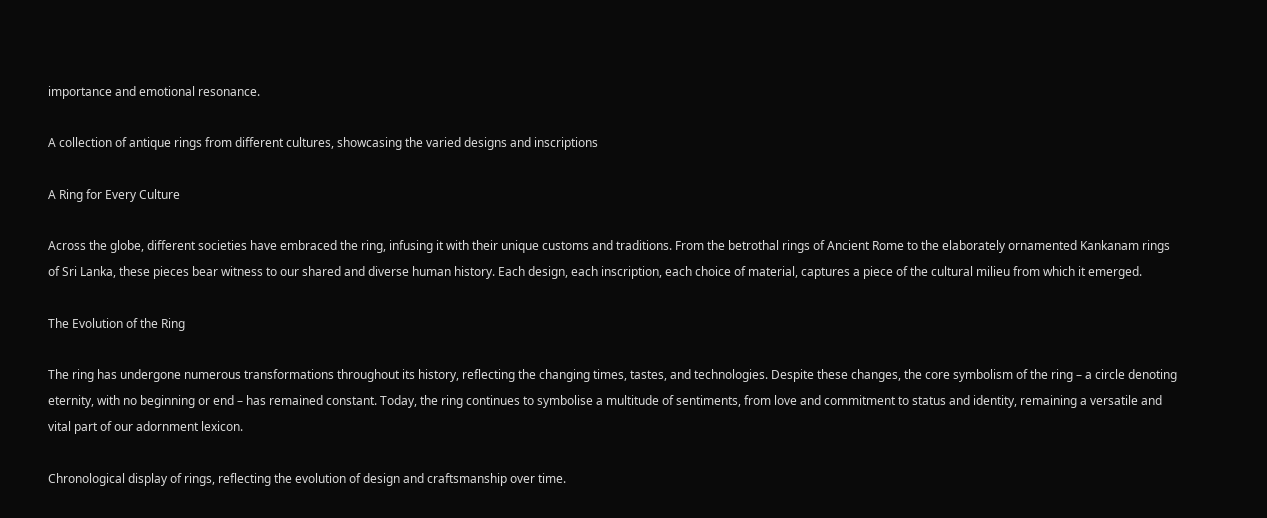importance and emotional resonance.

A collection of antique rings from different cultures, showcasing the varied designs and inscriptions

A Ring for Every Culture

Across the globe, different societies have embraced the ring, infusing it with their unique customs and traditions. From the betrothal rings of Ancient Rome to the elaborately ornamented Kankanam rings of Sri Lanka, these pieces bear witness to our shared and diverse human history. Each design, each inscription, each choice of material, captures a piece of the cultural milieu from which it emerged.

The Evolution of the Ring

The ring has undergone numerous transformations throughout its history, reflecting the changing times, tastes, and technologies. Despite these changes, the core symbolism of the ring – a circle denoting eternity, with no beginning or end – has remained constant. Today, the ring continues to symbolise a multitude of sentiments, from love and commitment to status and identity, remaining a versatile and vital part of our adornment lexicon.

Chronological display of rings, reflecting the evolution of design and craftsmanship over time.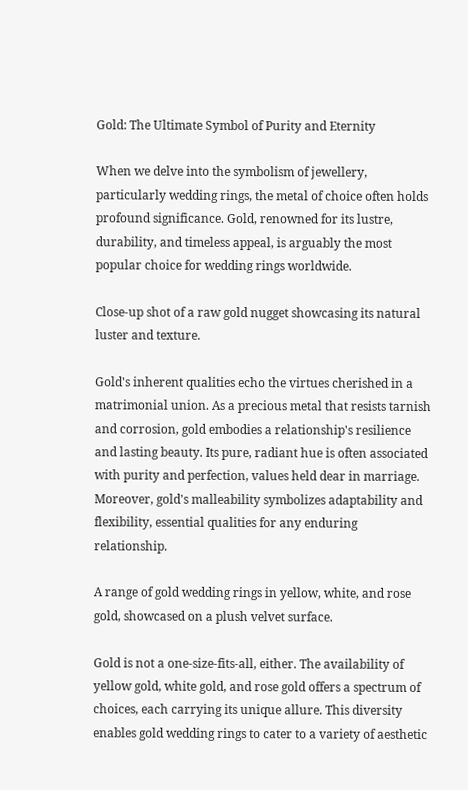Gold: The Ultimate Symbol of Purity and Eternity

When we delve into the symbolism of jewellery, particularly wedding rings, the metal of choice often holds profound significance. Gold, renowned for its lustre, durability, and timeless appeal, is arguably the most popular choice for wedding rings worldwide.

Close-up shot of a raw gold nugget showcasing its natural luster and texture.

Gold's inherent qualities echo the virtues cherished in a matrimonial union. As a precious metal that resists tarnish and corrosion, gold embodies a relationship's resilience and lasting beauty. Its pure, radiant hue is often associated with purity and perfection, values held dear in marriage. Moreover, gold's malleability symbolizes adaptability and flexibility, essential qualities for any enduring relationship.

A range of gold wedding rings in yellow, white, and rose gold, showcased on a plush velvet surface.

Gold is not a one-size-fits-all, either. The availability of yellow gold, white gold, and rose gold offers a spectrum of choices, each carrying its unique allure. This diversity enables gold wedding rings to cater to a variety of aesthetic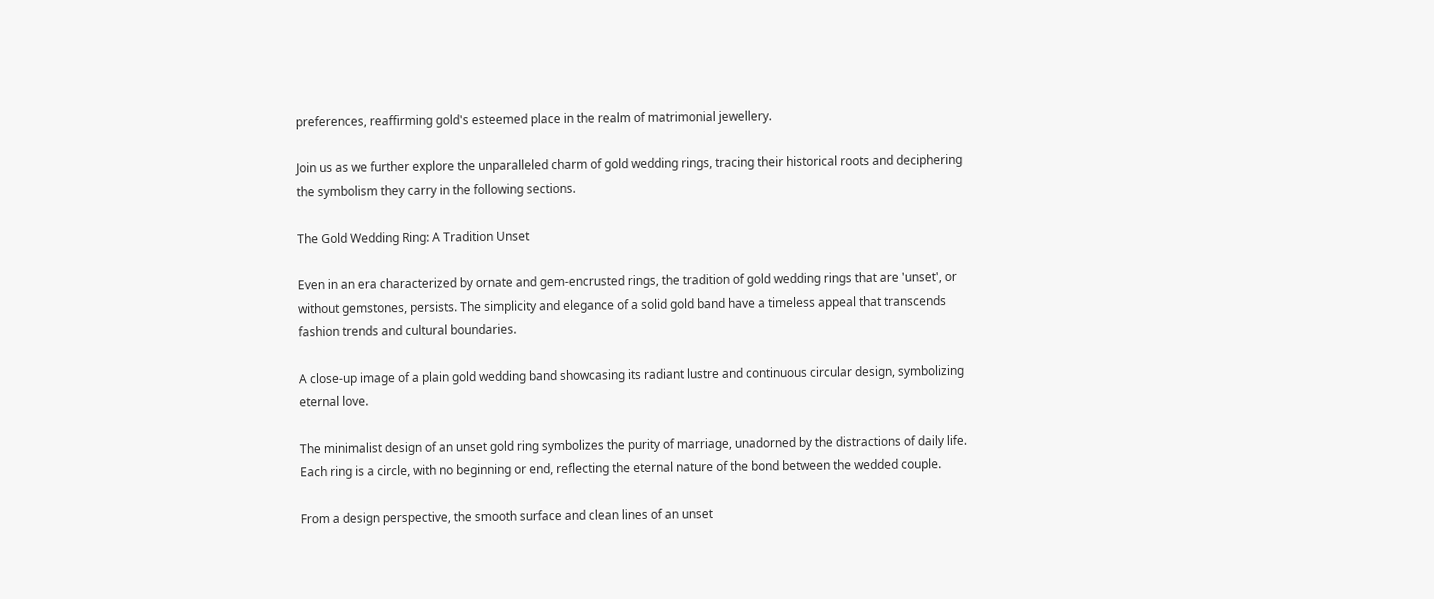preferences, reaffirming gold's esteemed place in the realm of matrimonial jewellery.

Join us as we further explore the unparalleled charm of gold wedding rings, tracing their historical roots and deciphering the symbolism they carry in the following sections.

The Gold Wedding Ring: A Tradition Unset

Even in an era characterized by ornate and gem-encrusted rings, the tradition of gold wedding rings that are 'unset', or without gemstones, persists. The simplicity and elegance of a solid gold band have a timeless appeal that transcends fashion trends and cultural boundaries.

A close-up image of a plain gold wedding band showcasing its radiant lustre and continuous circular design, symbolizing eternal love.

The minimalist design of an unset gold ring symbolizes the purity of marriage, unadorned by the distractions of daily life. Each ring is a circle, with no beginning or end, reflecting the eternal nature of the bond between the wedded couple.

From a design perspective, the smooth surface and clean lines of an unset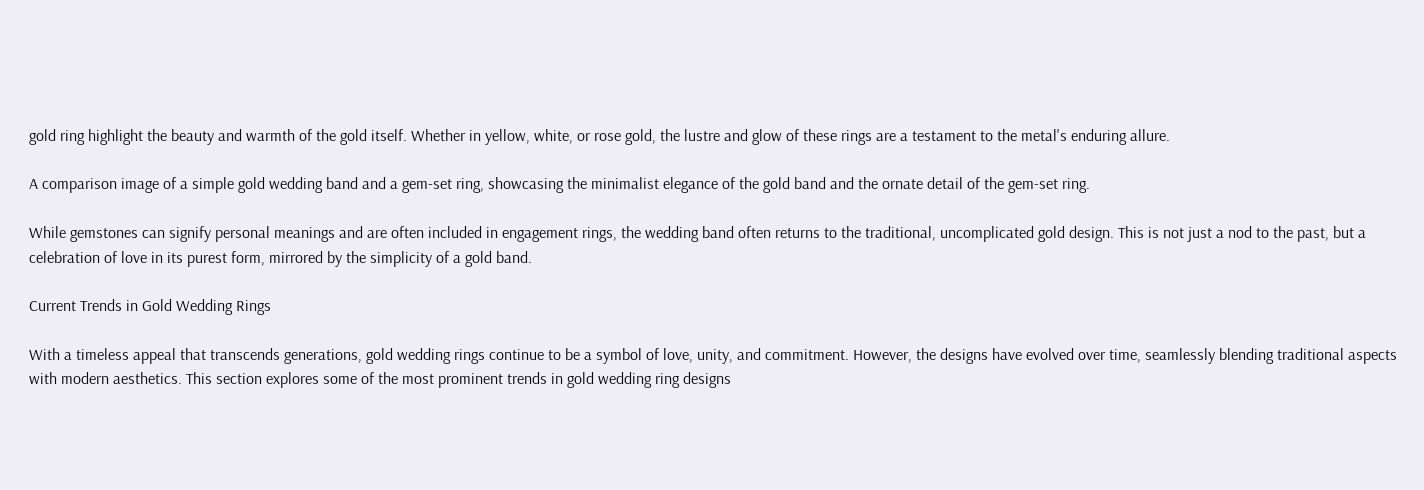gold ring highlight the beauty and warmth of the gold itself. Whether in yellow, white, or rose gold, the lustre and glow of these rings are a testament to the metal's enduring allure.

A comparison image of a simple gold wedding band and a gem-set ring, showcasing the minimalist elegance of the gold band and the ornate detail of the gem-set ring.

While gemstones can signify personal meanings and are often included in engagement rings, the wedding band often returns to the traditional, uncomplicated gold design. This is not just a nod to the past, but a celebration of love in its purest form, mirrored by the simplicity of a gold band.

Current Trends in Gold Wedding Rings

With a timeless appeal that transcends generations, gold wedding rings continue to be a symbol of love, unity, and commitment. However, the designs have evolved over time, seamlessly blending traditional aspects with modern aesthetics. This section explores some of the most prominent trends in gold wedding ring designs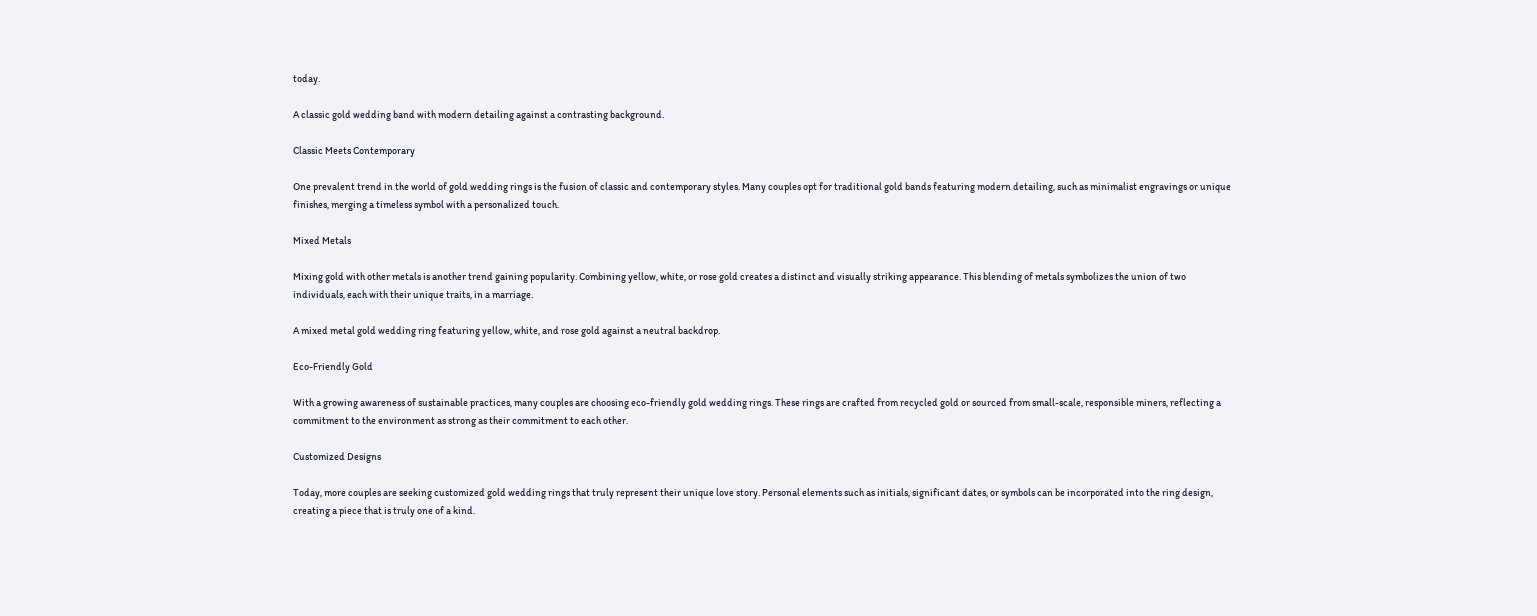today.

A classic gold wedding band with modern detailing against a contrasting background.

Classic Meets Contemporary

One prevalent trend in the world of gold wedding rings is the fusion of classic and contemporary styles. Many couples opt for traditional gold bands featuring modern detailing, such as minimalist engravings or unique finishes, merging a timeless symbol with a personalized touch.

Mixed Metals

Mixing gold with other metals is another trend gaining popularity. Combining yellow, white, or rose gold creates a distinct and visually striking appearance. This blending of metals symbolizes the union of two individuals, each with their unique traits, in a marriage.

A mixed metal gold wedding ring featuring yellow, white, and rose gold against a neutral backdrop.

Eco-Friendly Gold

With a growing awareness of sustainable practices, many couples are choosing eco-friendly gold wedding rings. These rings are crafted from recycled gold or sourced from small-scale, responsible miners, reflecting a commitment to the environment as strong as their commitment to each other.

Customized Designs

Today, more couples are seeking customized gold wedding rings that truly represent their unique love story. Personal elements such as initials, significant dates, or symbols can be incorporated into the ring design, creating a piece that is truly one of a kind.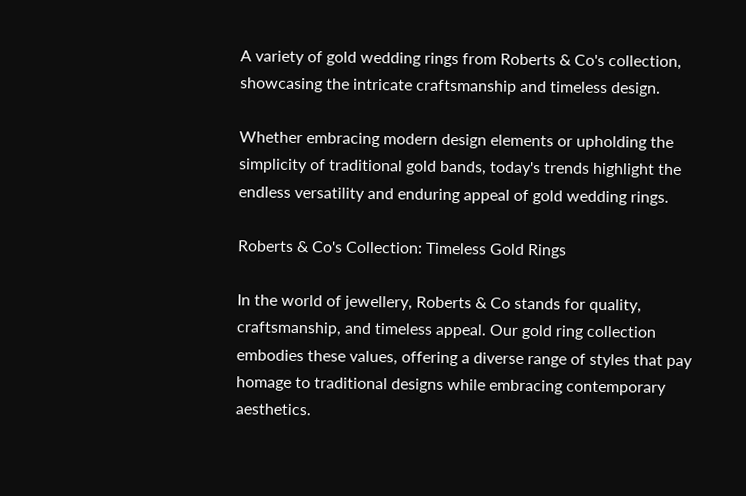A variety of gold wedding rings from Roberts & Co's collection, showcasing the intricate craftsmanship and timeless design.

Whether embracing modern design elements or upholding the simplicity of traditional gold bands, today's trends highlight the endless versatility and enduring appeal of gold wedding rings.

Roberts & Co's Collection: Timeless Gold Rings

In the world of jewellery, Roberts & Co stands for quality, craftsmanship, and timeless appeal. Our gold ring collection embodies these values, offering a diverse range of styles that pay homage to traditional designs while embracing contemporary aesthetics.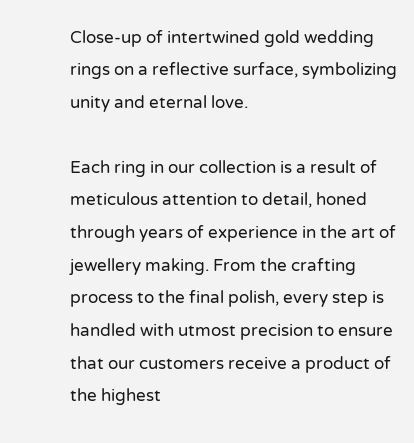Close-up of intertwined gold wedding rings on a reflective surface, symbolizing unity and eternal love.

Each ring in our collection is a result of meticulous attention to detail, honed through years of experience in the art of jewellery making. From the crafting process to the final polish, every step is handled with utmost precision to ensure that our customers receive a product of the highest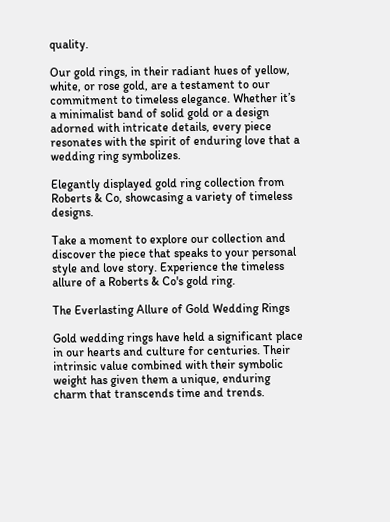quality.

Our gold rings, in their radiant hues of yellow, white, or rose gold, are a testament to our commitment to timeless elegance. Whether it’s a minimalist band of solid gold or a design adorned with intricate details, every piece resonates with the spirit of enduring love that a wedding ring symbolizes.

Elegantly displayed gold ring collection from Roberts & Co, showcasing a variety of timeless designs.

Take a moment to explore our collection and discover the piece that speaks to your personal style and love story. Experience the timeless allure of a Roberts & Co's gold ring.

The Everlasting Allure of Gold Wedding Rings

Gold wedding rings have held a significant place in our hearts and culture for centuries. Their intrinsic value combined with their symbolic weight has given them a unique, enduring charm that transcends time and trends.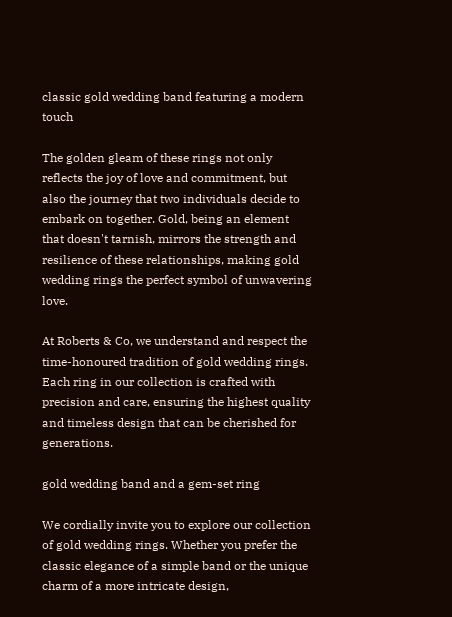classic gold wedding band featuring a modern touch

The golden gleam of these rings not only reflects the joy of love and commitment, but also the journey that two individuals decide to embark on together. Gold, being an element that doesn't tarnish, mirrors the strength and resilience of these relationships, making gold wedding rings the perfect symbol of unwavering love.

At Roberts & Co, we understand and respect the time-honoured tradition of gold wedding rings. Each ring in our collection is crafted with precision and care, ensuring the highest quality and timeless design that can be cherished for generations.

gold wedding band and a gem-set ring

We cordially invite you to explore our collection of gold wedding rings. Whether you prefer the classic elegance of a simple band or the unique charm of a more intricate design,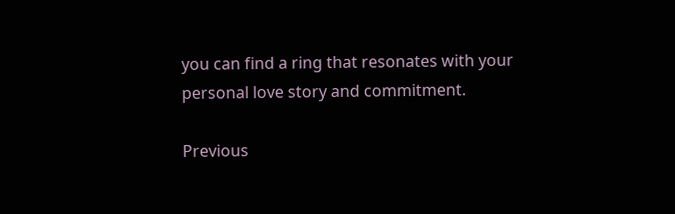you can find a ring that resonates with your personal love story and commitment.

Previous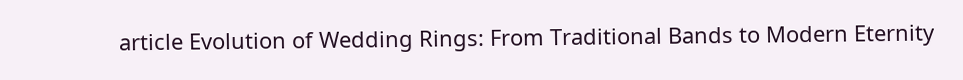article Evolution of Wedding Rings: From Traditional Bands to Modern Eternity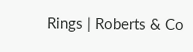Rings | Roberts & Co